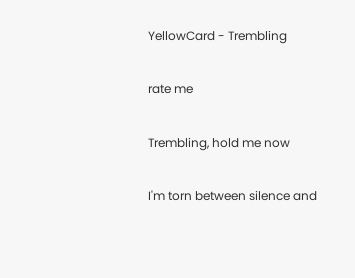YellowCard - Trembling

rate me

Trembling, hold me now

I'm torn between silence and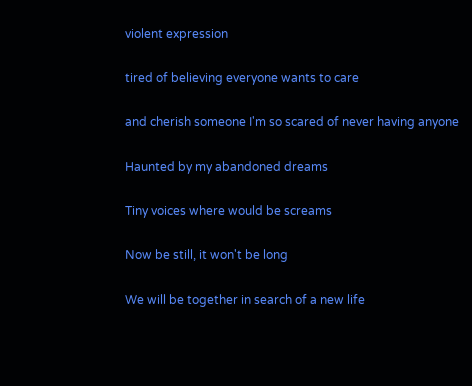violent expression

tired of believing everyone wants to care

and cherish someone I'm so scared of never having anyone

Haunted by my abandoned dreams

Tiny voices where would be screams

Now be still, it won't be long

We will be together in search of a new life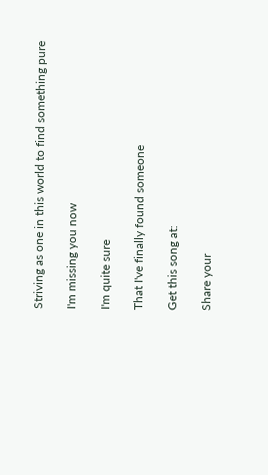Striving as one in this world to find something pure

I'm missing you now

I'm quite sure

That I've finally found someone

Get this song at:

Share your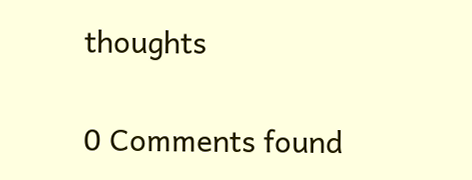thoughts

0 Comments found